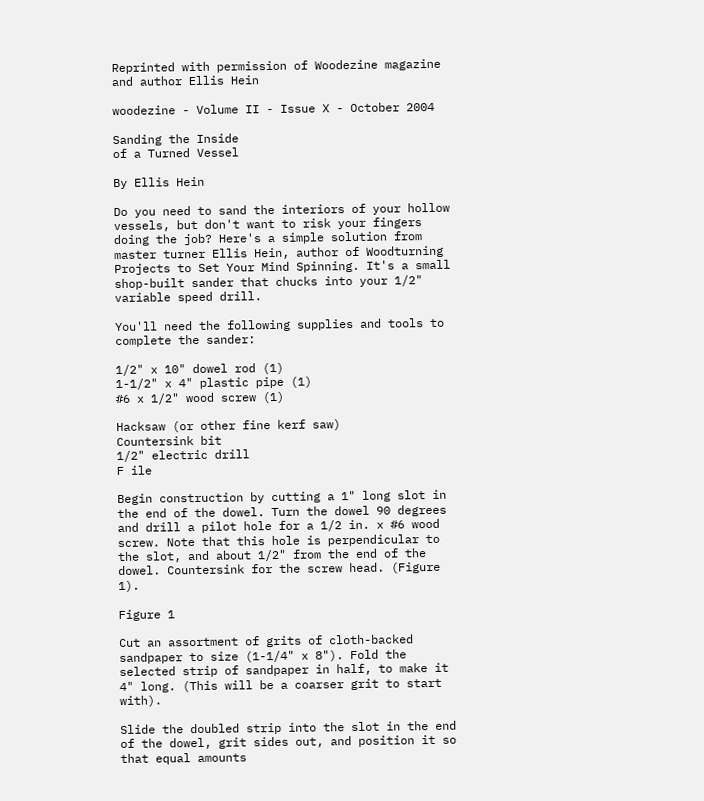Reprinted with permission of Woodezine magazine and author Ellis Hein

woodezine - Volume II - Issue X - October 2004

Sanding the Inside
of a Turned Vessel

By Ellis Hein

Do you need to sand the interiors of your hollow vessels, but don't want to risk your fingers doing the job? Here's a simple solution from master turner Ellis Hein, author of Woodturning Projects to Set Your Mind Spinning. It's a small shop-built sander that chucks into your 1/2" variable speed drill.

You'll need the following supplies and tools to complete the sander:

1/2" x 10" dowel rod (1)
1-1/2" x 4" plastic pipe (1)
#6 x 1/2" wood screw (1)

Hacksaw (or other fine kerf saw)
Countersink bit
1/2" electric drill
F ile

Begin construction by cutting a 1" long slot in the end of the dowel. Turn the dowel 90 degrees and drill a pilot hole for a 1/2 in. x #6 wood screw. Note that this hole is perpendicular to the slot, and about 1/2" from the end of the dowel. Countersink for the screw head. (Figure 1).

Figure 1

Cut an assortment of grits of cloth-backed sandpaper to size (1-1/4" x 8"). Fold the selected strip of sandpaper in half, to make it 4" long. (This will be a coarser grit to start with).

Slide the doubled strip into the slot in the end of the dowel, grit sides out, and position it so that equal amounts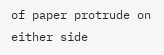of paper protrude on either side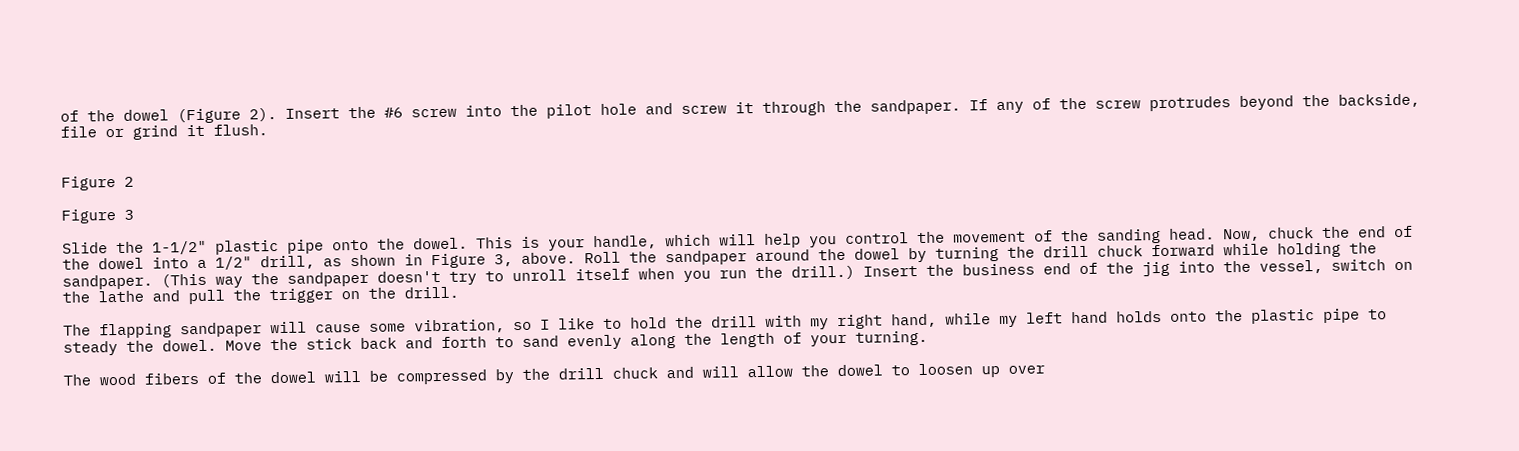of the dowel (Figure 2). Insert the #6 screw into the pilot hole and screw it through the sandpaper. If any of the screw protrudes beyond the backside, file or grind it flush.


Figure 2

Figure 3

Slide the 1-1/2" plastic pipe onto the dowel. This is your handle, which will help you control the movement of the sanding head. Now, chuck the end of the dowel into a 1/2" drill, as shown in Figure 3, above. Roll the sandpaper around the dowel by turning the drill chuck forward while holding the sandpaper. (This way the sandpaper doesn't try to unroll itself when you run the drill.) Insert the business end of the jig into the vessel, switch on the lathe and pull the trigger on the drill.

The flapping sandpaper will cause some vibration, so I like to hold the drill with my right hand, while my left hand holds onto the plastic pipe to steady the dowel. Move the stick back and forth to sand evenly along the length of your turning.

The wood fibers of the dowel will be compressed by the drill chuck and will allow the dowel to loosen up over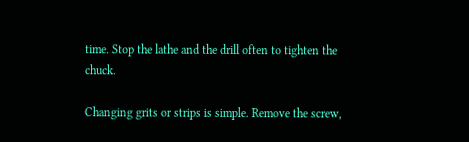time. Stop the lathe and the drill often to tighten the chuck.

Changing grits or strips is simple. Remove the screw,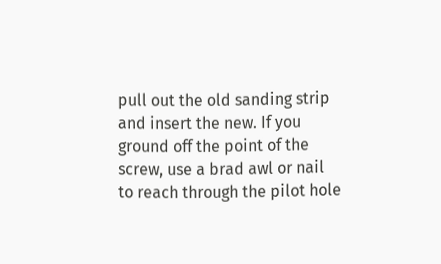pull out the old sanding strip and insert the new. If you ground off the point of the screw, use a brad awl or nail to reach through the pilot hole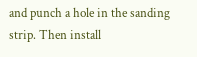and punch a hole in the sanding strip. Then install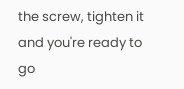the screw, tighten it and you're ready to go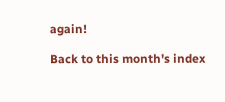again!

Back to this month's index